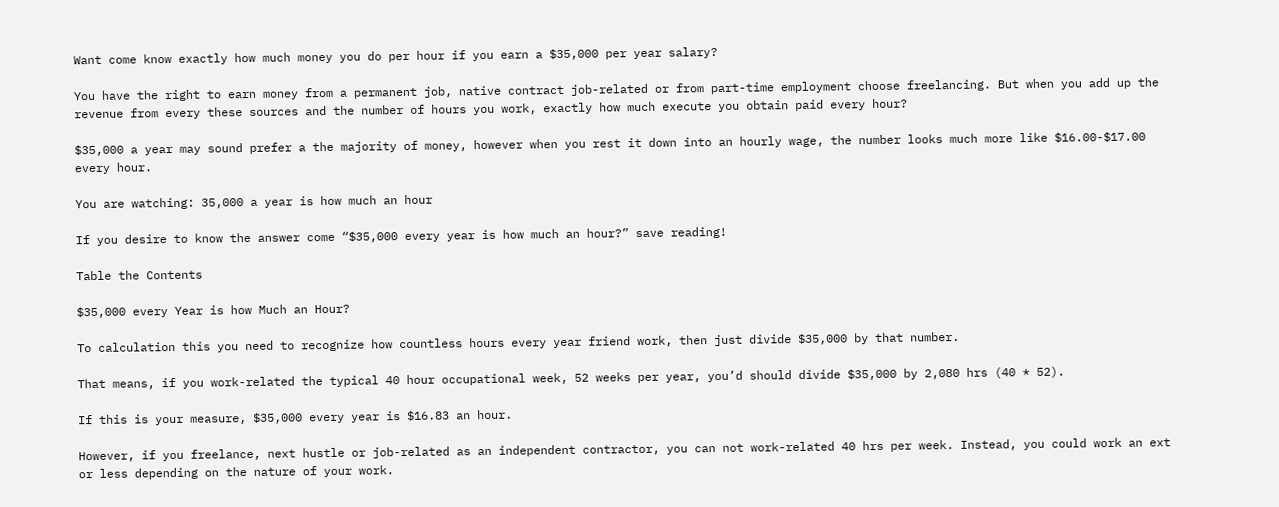Want come know exactly how much money you do per hour if you earn a $35,000 per year salary?

You have the right to earn money from a permanent job, native contract job-related or from part-time employment choose freelancing. But when you add up the revenue from every these sources and the number of hours you work, exactly how much execute you obtain paid every hour?

$35,000 a year may sound prefer a the majority of money, however when you rest it down into an hourly wage, the number looks much more like $16.00-$17.00 every hour.

You are watching: 35,000 a year is how much an hour

If you desire to know the answer come “$35,000 every year is how much an hour?” save reading!

Table the Contents

$35,000 every Year is how Much an Hour?

To calculation this you need to recognize how countless hours every year friend work, then just divide $35,000 by that number.

That means, if you work-related the typical 40 hour occupational week, 52 weeks per year, you’d should divide $35,000 by 2,080 hrs (40 * 52).

If this is your measure, $35,000 every year is $16.83 an hour.

However, if you freelance, next hustle or job-related as an independent contractor, you can not work-related 40 hrs per week. Instead, you could work an ext or less depending on the nature of your work.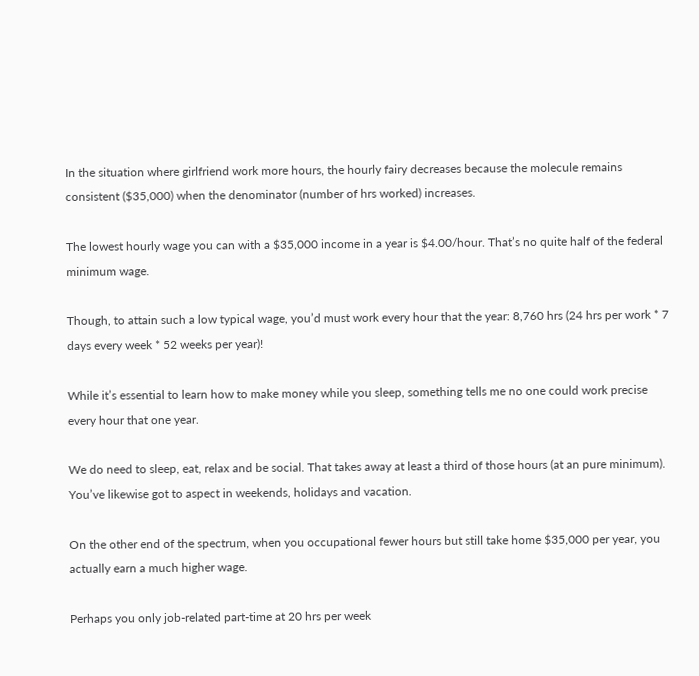In the situation where girlfriend work more hours, the hourly fairy decreases because the molecule remains consistent ($35,000) when the denominator (number of hrs worked) increases.

The lowest hourly wage you can with a $35,000 income in a year is $4.00/hour. That’s no quite half of the federal minimum wage.

Though, to attain such a low typical wage, you’d must work every hour that the year: 8,760 hrs (24 hrs per work * 7 days every week * 52 weeks per year)!

While it’s essential to learn how to make money while you sleep, something tells me no one could work precise every hour that one year.

We do need to sleep, eat, relax and be social. That takes away at least a third of those hours (at an pure minimum). You’ve likewise got to aspect in weekends, holidays and vacation.

On the other end of the spectrum, when you occupational fewer hours but still take home $35,000 per year, you actually earn a much higher wage.

Perhaps you only job-related part-time at 20 hrs per week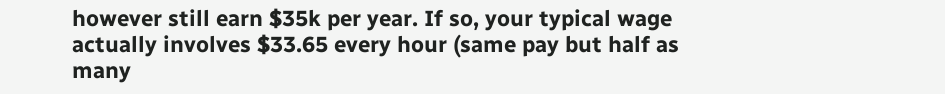however still earn $35k per year. If so, your typical wage actually involves $33.65 every hour (same pay but half as many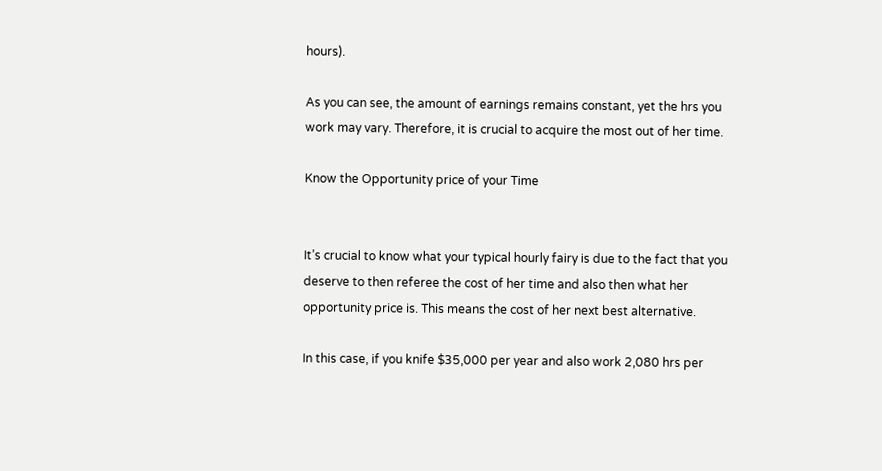hours).

As you can see, the amount of earnings remains constant, yet the hrs you work may vary. Therefore, it is crucial to acquire the most out of her time.

Know the Opportunity price of your Time


It’s crucial to know what your typical hourly fairy is due to the fact that you deserve to then referee the cost of her time and also then what her opportunity price is. This means the cost of her next best alternative.

In this case, if you knife $35,000 per year and also work 2,080 hrs per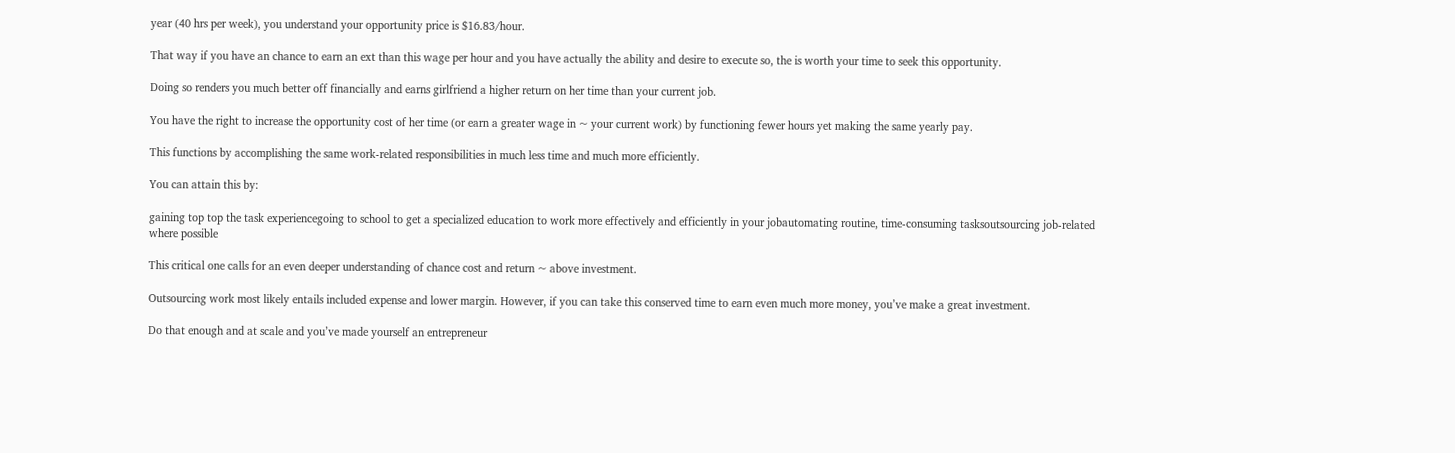year (40 hrs per week), you understand your opportunity price is $16.83/hour.

That way if you have an chance to earn an ext than this wage per hour and you have actually the ability and desire to execute so, the is worth your time to seek this opportunity.

Doing so renders you much better off financially and earns girlfriend a higher return on her time than your current job.

You have the right to increase the opportunity cost of her time (or earn a greater wage in ~ your current work) by functioning fewer hours yet making the same yearly pay.

This functions by accomplishing the same work-related responsibilities in much less time and much more efficiently.

You can attain this by:

gaining top top the task experiencegoing to school to get a specialized education to work more effectively and efficiently in your jobautomating routine, time-consuming tasksoutsourcing job-related where possible

This critical one calls for an even deeper understanding of chance cost and return ~ above investment.

Outsourcing work most likely entails included expense and lower margin. However, if you can take this conserved time to earn even much more money, you’ve make a great investment.

Do that enough and at scale and you’ve made yourself an entrepreneur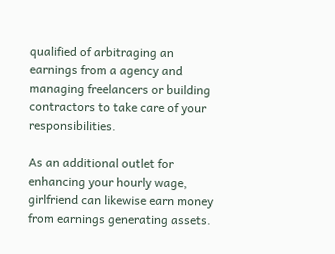qualified of arbitraging an earnings from a agency and managing freelancers or building contractors to take care of your responsibilities.

As an additional outlet for enhancing your hourly wage, girlfriend can likewise earn money from earnings generating assets.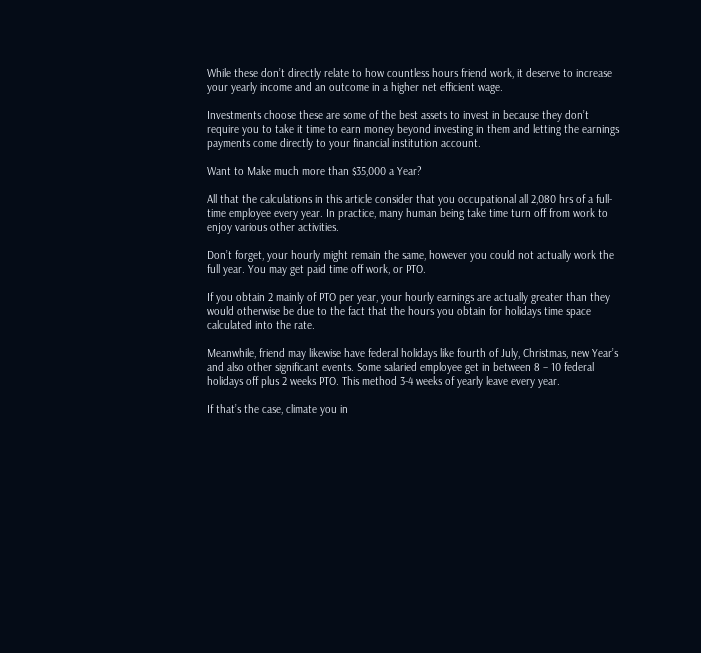While these don’t directly relate to how countless hours friend work, it deserve to increase your yearly income and an outcome in a higher net efficient wage.

Investments choose these are some of the best assets to invest in because they don’t require you to take it time to earn money beyond investing in them and letting the earnings payments come directly to your financial institution account.

Want to Make much more than $35,000 a Year?

All that the calculations in this article consider that you occupational all 2,080 hrs of a full-time employee every year. In practice, many human being take time turn off from work to enjoy various other activities.

Don’t forget, your hourly might remain the same, however you could not actually work the full year. You may get paid time off work, or PTO.

If you obtain 2 mainly of PTO per year, your hourly earnings are actually greater than they would otherwise be due to the fact that the hours you obtain for holidays time space calculated into the rate.

Meanwhile, friend may likewise have federal holidays like fourth of July, Christmas, new Year’s and also other significant events. Some salaried employee get in between 8 – 10 federal holidays off plus 2 weeks PTO. This method 3-4 weeks of yearly leave every year.

If that’s the case, climate you in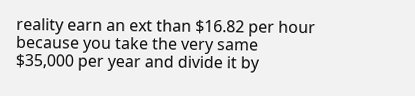reality earn an ext than $16.82 per hour because you take the very same $35,000 per year and divide it by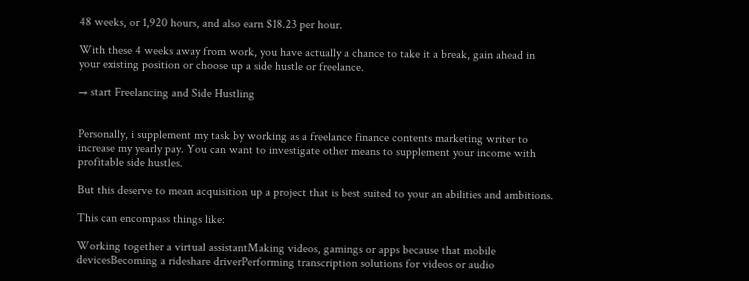48 weeks, or 1,920 hours, and also earn $18.23 per hour.

With these 4 weeks away from work, you have actually a chance to take it a break, gain ahead in your existing position or choose up a side hustle or freelance.

→ start Freelancing and Side Hustling


Personally, i supplement my task by working as a freelance finance contents marketing writer to increase my yearly pay. You can want to investigate other means to supplement your income with profitable side hustles.

But this deserve to mean acquisition up a project that is best suited to your an abilities and ambitions.

This can encompass things like:

Working together a virtual assistantMaking videos, gamings or apps because that mobile devicesBecoming a rideshare driverPerforming transcription solutions for videos or audio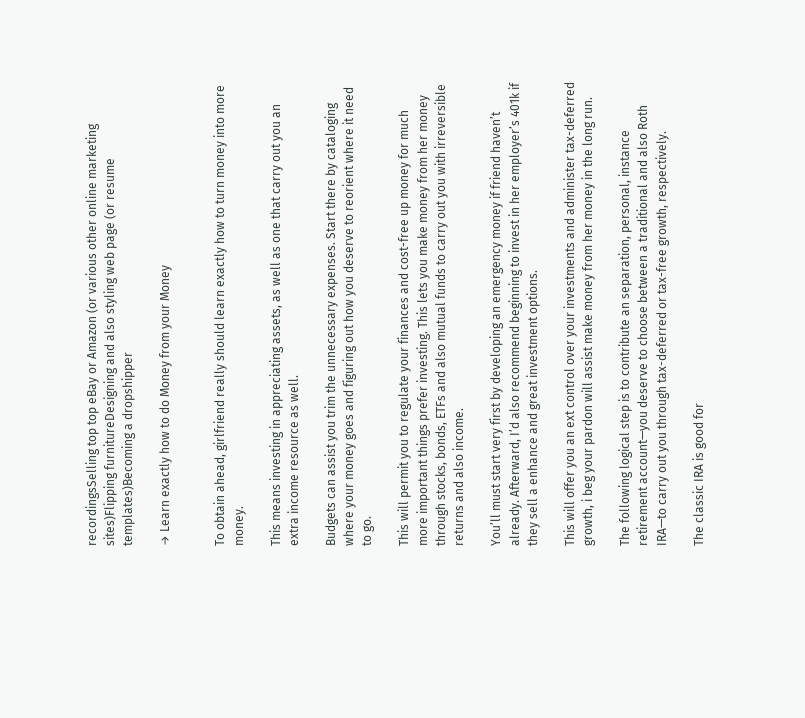recordingsSelling top top eBay or Amazon (or various other online marketing sites)Flipping furnitureDesigning and also styling web page (or resume templates)Becoming a dropshipper

→ Learn exactly how to do Money from your Money


To obtain ahead, girlfriend really should learn exactly how to turn money into more money.

This means investing in appreciating assets, as well as one that carry out you an extra income resource as well.

Budgets can assist you trim the unnecessary expenses. Start there by cataloging where your money goes and figuring out how you deserve to reorient where it need to go.

This will permit you to regulate your finances and cost-free up money for much more important things prefer investing. This lets you make money from her money through stocks, bonds, ETFs and also mutual funds to carry out you with irreversible returns and also income.

You’ll must start very first by developing an emergency money if friend haven’t already. Afterward, I’d also recommend beginning to invest in her employer’s 401k if they sell a enhance and great investment options.

This will offer you an ext control over your investments and administer tax-deferred growth, i beg your pardon will assist make money from her money in the long run.

The following logical step is to contribute an separation, personal, instance retirement account—you deserve to choose between a traditional and also Roth IRA—to carry out you through tax-deferred or tax-free growth, respectively.

The classic IRA is good for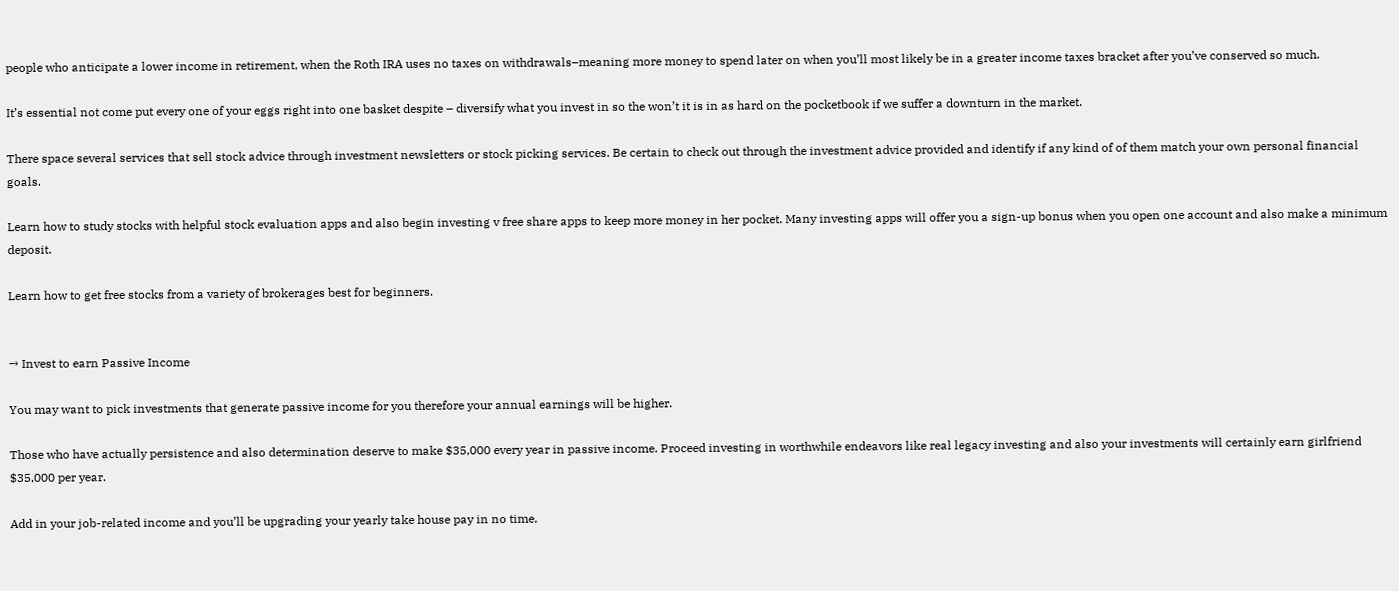people who anticipate a lower income in retirement, when the Roth IRA uses no taxes on withdrawals–meaning more money to spend later on when you’ll most likely be in a greater income taxes bracket after you’ve conserved so much.

It’s essential not come put every one of your eggs right into one basket despite – diversify what you invest in so the won’t it is in as hard on the pocketbook if we suffer a downturn in the market.

There space several services that sell stock advice through investment newsletters or stock picking services. Be certain to check out through the investment advice provided and identify if any kind of of them match your own personal financial goals.

Learn how to study stocks with helpful stock evaluation apps and also begin investing v free share apps to keep more money in her pocket. Many investing apps will offer you a sign-up bonus when you open one account and also make a minimum deposit.

Learn how to get free stocks from a variety of brokerages best for beginners.


→ Invest to earn Passive Income

You may want to pick investments that generate passive income for you therefore your annual earnings will be higher.

Those who have actually persistence and also determination deserve to make $35,000 every year in passive income. Proceed investing in worthwhile endeavors like real legacy investing and also your investments will certainly earn girlfriend $35,000 per year.

Add in your job-related income and you’ll be upgrading your yearly take house pay in no time.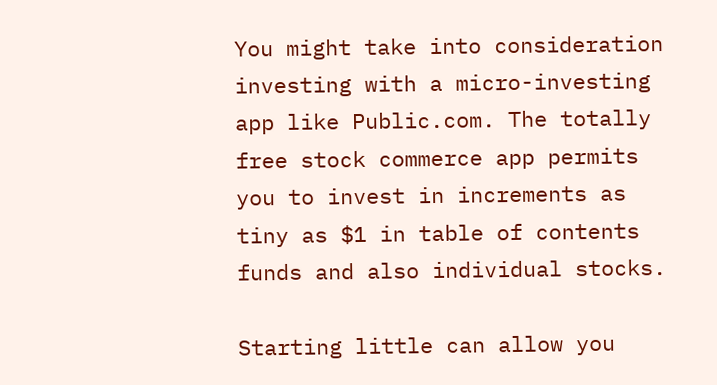You might take into consideration investing with a micro-investing app like Public.com. The totally free stock commerce app permits you to invest in increments as tiny as $1 in table of contents funds and also individual stocks.

Starting little can allow you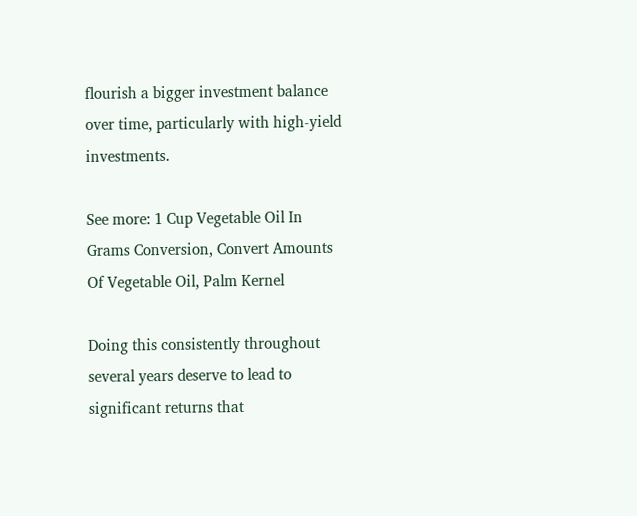flourish a bigger investment balance over time, particularly with high-yield investments.

See more: 1 Cup Vegetable Oil In Grams Conversion, Convert Amounts Of Vegetable Oil, Palm Kernel

Doing this consistently throughout several years deserve to lead to significant returns that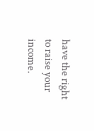have the right to raise your income.